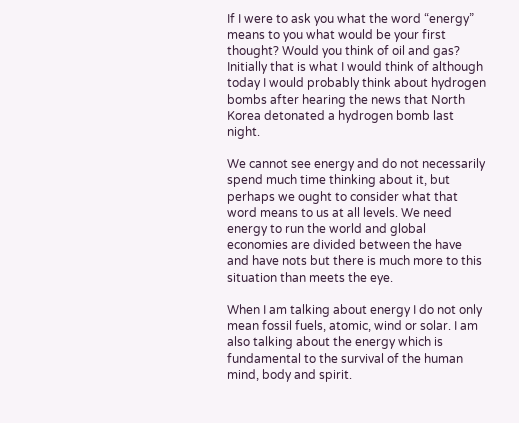If I were to ask you what the word “energy” means to you what would be your first thought? Would you think of oil and gas? Initially that is what I would think of although  today I would probably think about hydrogen bombs after hearing the news that North Korea detonated a hydrogen bomb last night.

We cannot see energy and do not necessarily spend much time thinking about it, but perhaps we ought to consider what that word means to us at all levels. We need energy to run the world and global economies are divided between the have and have nots but there is much more to this situation than meets the eye.

When I am talking about energy I do not only mean fossil fuels, atomic, wind or solar. I am also talking about the energy which is fundamental to the survival of the human mind, body and spirit.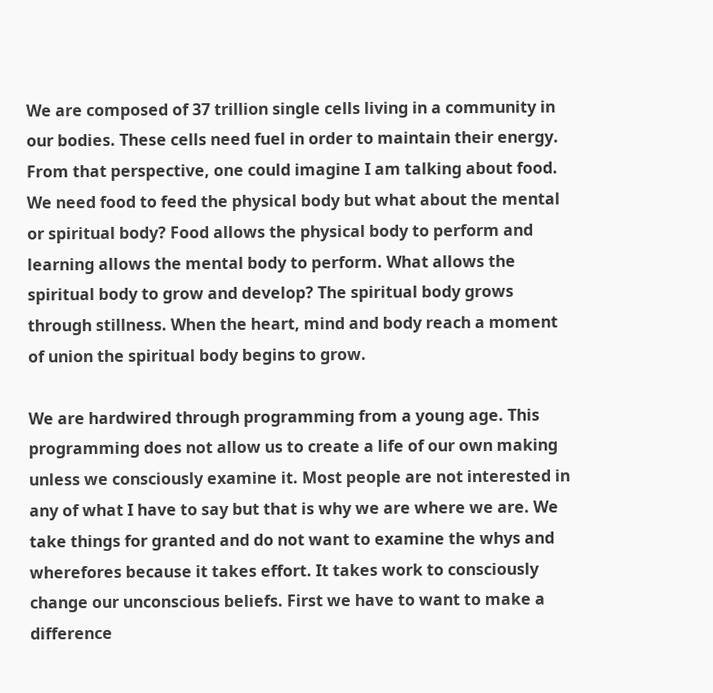We are composed of 37 trillion single cells living in a community in our bodies. These cells need fuel in order to maintain their energy. From that perspective, one could imagine I am talking about food. We need food to feed the physical body but what about the mental or spiritual body? Food allows the physical body to perform and learning allows the mental body to perform. What allows the spiritual body to grow and develop? The spiritual body grows through stillness. When the heart, mind and body reach a moment of union the spiritual body begins to grow.

We are hardwired through programming from a young age. This programming does not allow us to create a life of our own making unless we consciously examine it. Most people are not interested in any of what I have to say but that is why we are where we are. We take things for granted and do not want to examine the whys and wherefores because it takes effort. It takes work to consciously change our unconscious beliefs. First we have to want to make a difference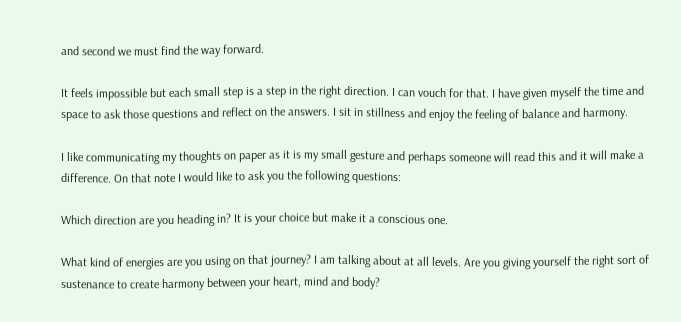and second we must find the way forward.

It feels impossible but each small step is a step in the right direction. I can vouch for that. I have given myself the time and space to ask those questions and reflect on the answers. I sit in stillness and enjoy the feeling of balance and harmony.

I like communicating my thoughts on paper as it is my small gesture and perhaps someone will read this and it will make a difference. On that note I would like to ask you the following questions:

Which direction are you heading in? It is your choice but make it a conscious one.

What kind of energies are you using on that journey? I am talking about at all levels. Are you giving yourself the right sort of sustenance to create harmony between your heart, mind and body?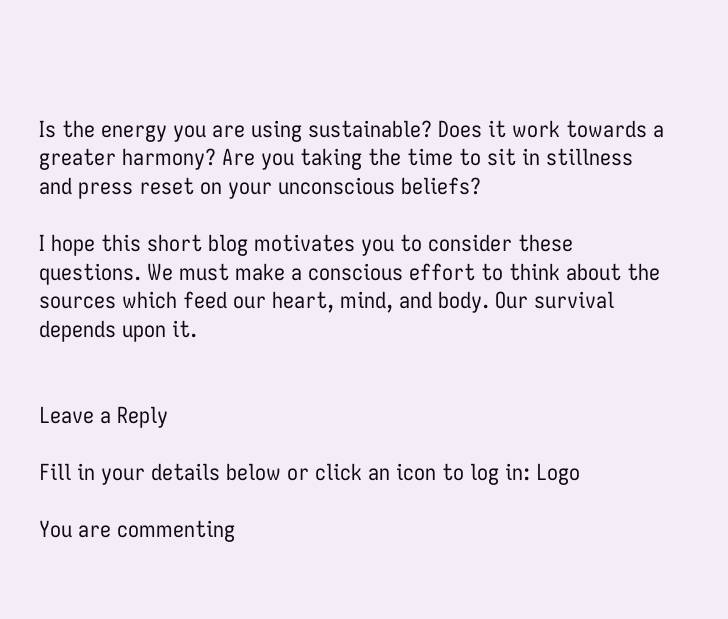Is the energy you are using sustainable? Does it work towards a greater harmony? Are you taking the time to sit in stillness and press reset on your unconscious beliefs?

I hope this short blog motivates you to consider these questions. We must make a conscious effort to think about the sources which feed our heart, mind, and body. Our survival depends upon it.


Leave a Reply

Fill in your details below or click an icon to log in: Logo

You are commenting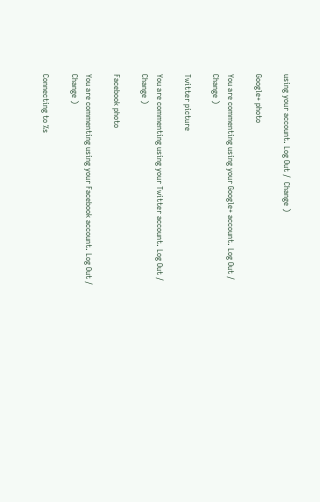using your account. Log Out /  Change )

Google+ photo

You are commenting using your Google+ account. Log Out /  Change )

Twitter picture

You are commenting using your Twitter account. Log Out /  Change )

Facebook photo

You are commenting using your Facebook account. Log Out /  Change )

Connecting to %s